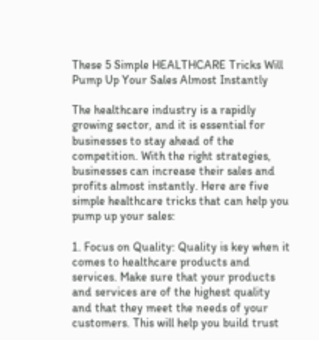These 5 Simple HEALTHCARE Tricks Will Pump Up Your Sales Almost Instantly

The healthcare industry is a rapidly growing sector, and it is essential for businesses to stay ahead of the competition. With the right strategies, businesses can increase their sales and profits almost instantly. Here are five simple healthcare tricks that can help you pump up your sales:

1. Focus on Quality: Quality is key when it comes to healthcare products and services. Make sure that your products and services are of the highest quality and that they meet the needs of your customers. This will help you build trust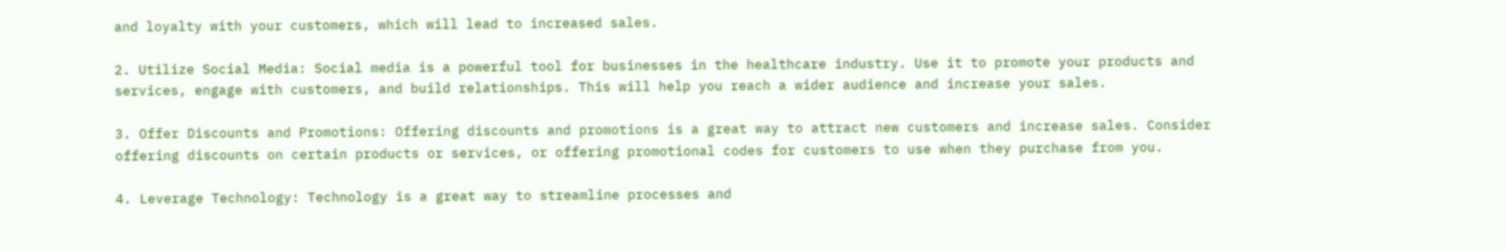and loyalty with your customers, which will lead to increased sales.

2. Utilize Social Media: Social media is a powerful tool for businesses in the healthcare industry. Use it to promote your products and services, engage with customers, and build relationships. This will help you reach a wider audience and increase your sales.

3. Offer Discounts and Promotions: Offering discounts and promotions is a great way to attract new customers and increase sales. Consider offering discounts on certain products or services, or offering promotional codes for customers to use when they purchase from you.

4. Leverage Technology: Technology is a great way to streamline processes and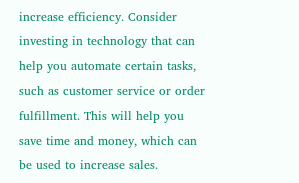increase efficiency. Consider investing in technology that can help you automate certain tasks, such as customer service or order fulfillment. This will help you save time and money, which can be used to increase sales.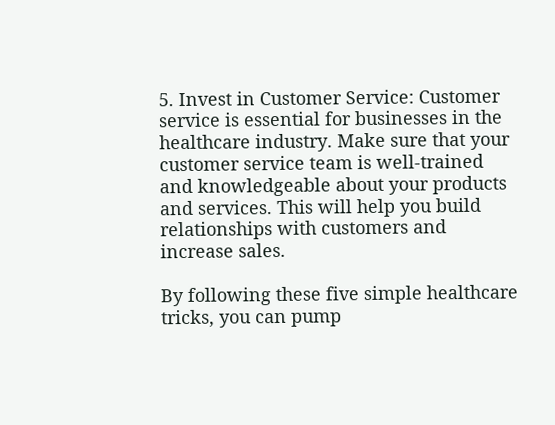5. Invest in Customer Service: Customer service is essential for businesses in the healthcare industry. Make sure that your customer service team is well-trained and knowledgeable about your products and services. This will help you build relationships with customers and increase sales.

By following these five simple healthcare tricks, you can pump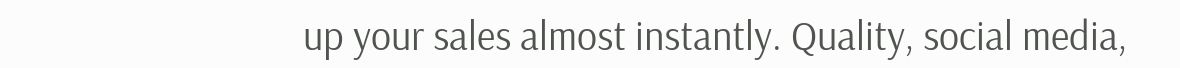up your sales almost instantly. Quality, social media,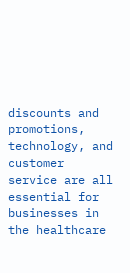discounts and promotions, technology, and customer service are all essential for businesses in the healthcare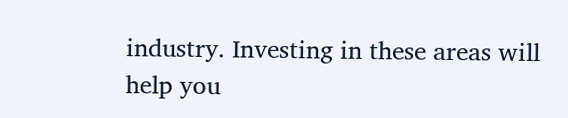industry. Investing in these areas will help you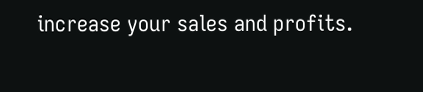increase your sales and profits.